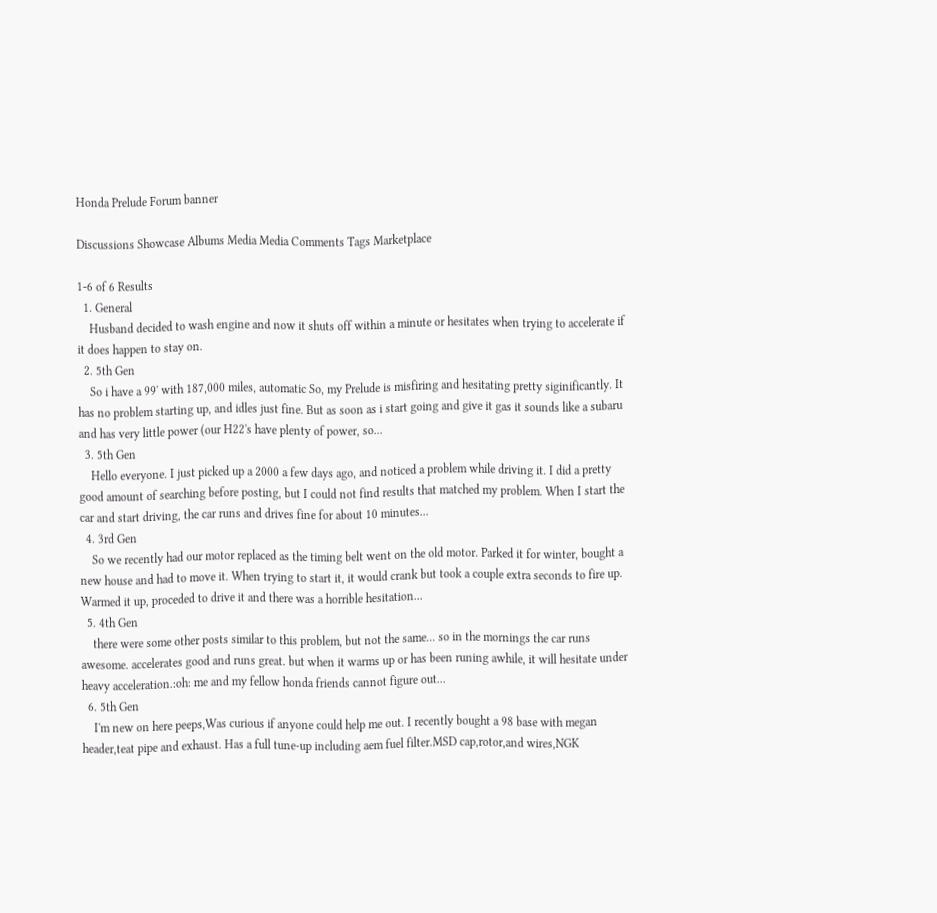Honda Prelude Forum banner

Discussions Showcase Albums Media Media Comments Tags Marketplace

1-6 of 6 Results
  1. General
    Husband decided to wash engine and now it shuts off within a minute or hesitates when trying to accelerate if it does happen to stay on.
  2. 5th Gen
    So i have a 99' with 187,000 miles, automatic So, my Prelude is misfiring and hesitating pretty siginificantly. It has no problem starting up, and idles just fine. But as soon as i start going and give it gas it sounds like a subaru and has very little power (our H22's have plenty of power, so...
  3. 5th Gen
    Hello everyone. I just picked up a 2000 a few days ago, and noticed a problem while driving it. I did a pretty good amount of searching before posting, but I could not find results that matched my problem. When I start the car and start driving, the car runs and drives fine for about 10 minutes...
  4. 3rd Gen
    So we recently had our motor replaced as the timing belt went on the old motor. Parked it for winter, bought a new house and had to move it. When trying to start it, it would crank but took a couple extra seconds to fire up. Warmed it up, proceded to drive it and there was a horrible hesitation...
  5. 4th Gen
    there were some other posts similar to this problem, but not the same... so in the mornings the car runs awesome. accelerates good and runs great. but when it warms up or has been runing awhile, it will hesitate under heavy acceleration.:oh: me and my fellow honda friends cannot figure out...
  6. 5th Gen
    I'm new on here peeps,Was curious if anyone could help me out. I recently bought a 98 base with megan header,teat pipe and exhaust. Has a full tune-up including aem fuel filter.MSD cap,rotor,and wires,NGK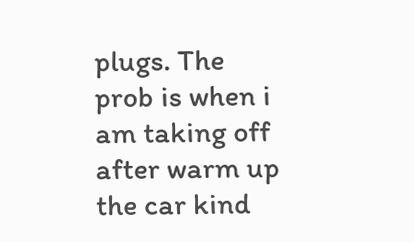plugs. The prob is when i am taking off after warm up the car kind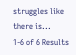struggles like there is...
1-6 of 6 Results